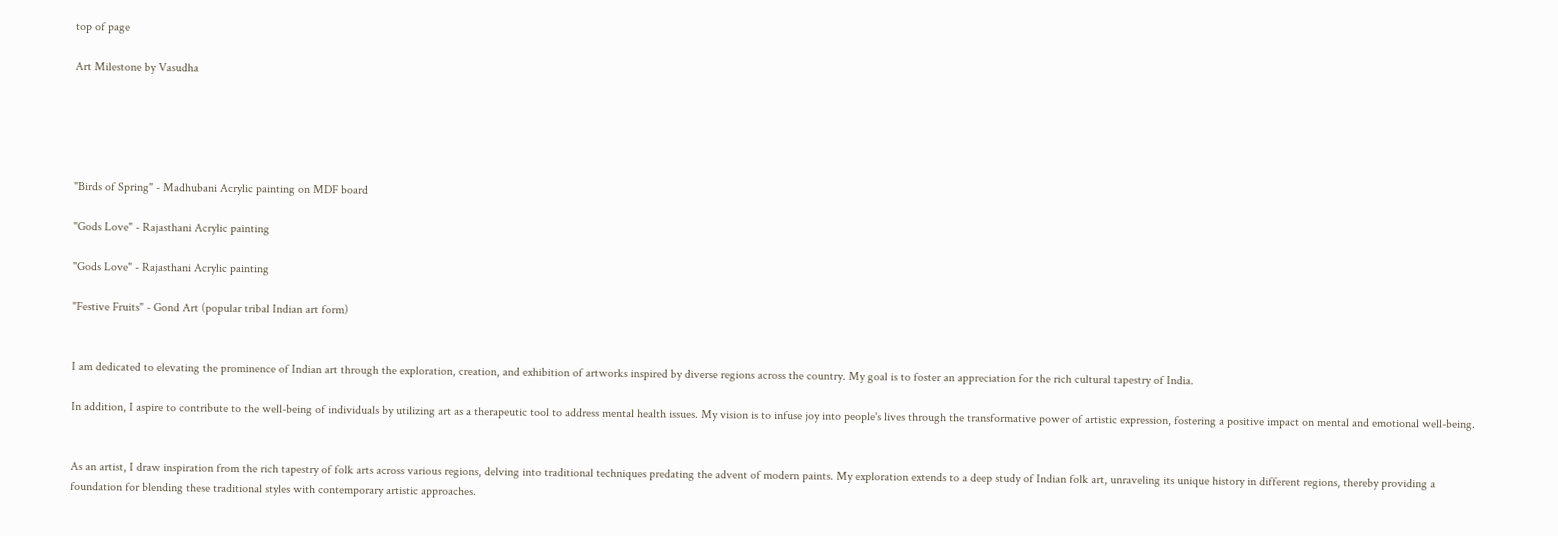top of page

Art Milestone by Vasudha





"Birds of Spring" - Madhubani Acrylic painting on MDF board

"Gods Love" - Rajasthani Acrylic painting

"Gods Love" - Rajasthani Acrylic painting

"Festive Fruits" - Gond Art (popular tribal Indian art form)


I am dedicated to elevating the prominence of Indian art through the exploration, creation, and exhibition of artworks inspired by diverse regions across the country. My goal is to foster an appreciation for the rich cultural tapestry of India.

In addition, I aspire to contribute to the well-being of individuals by utilizing art as a therapeutic tool to address mental health issues. My vision is to infuse joy into people's lives through the transformative power of artistic expression, fostering a positive impact on mental and emotional well-being.


As an artist, I draw inspiration from the rich tapestry of folk arts across various regions, delving into traditional techniques predating the advent of modern paints. My exploration extends to a deep study of Indian folk art, unraveling its unique history in different regions, thereby providing a foundation for blending these traditional styles with contemporary artistic approaches.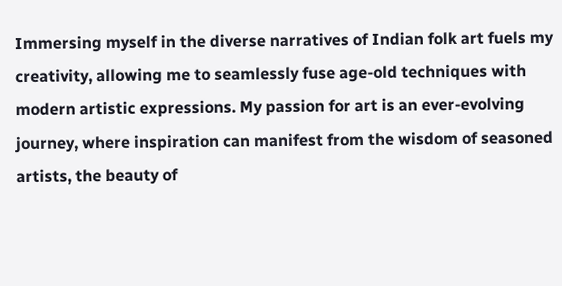Immersing myself in the diverse narratives of Indian folk art fuels my creativity, allowing me to seamlessly fuse age-old techniques with modern artistic expressions. My passion for art is an ever-evolving journey, where inspiration can manifest from the wisdom of seasoned artists, the beauty of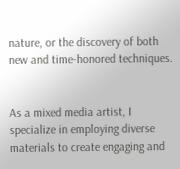nature, or the discovery of both new and time-honored techniques.


As a mixed media artist, I specialize in employing diverse materials to create engaging and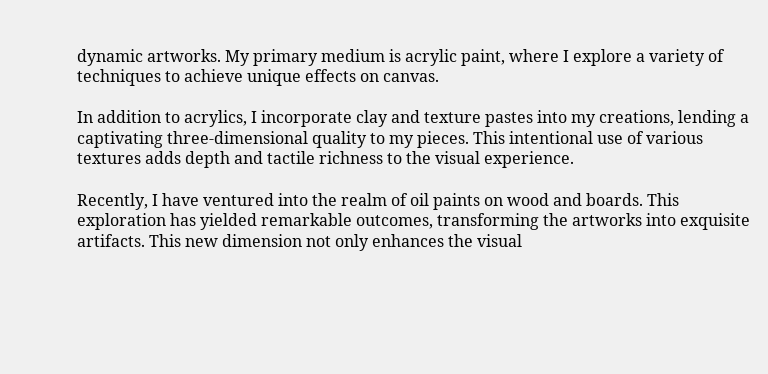dynamic artworks. My primary medium is acrylic paint, where I explore a variety of techniques to achieve unique effects on canvas.

In addition to acrylics, I incorporate clay and texture pastes into my creations, lending a captivating three-dimensional quality to my pieces. This intentional use of various textures adds depth and tactile richness to the visual experience.

Recently, I have ventured into the realm of oil paints on wood and boards. This exploration has yielded remarkable outcomes, transforming the artworks into exquisite artifacts. This new dimension not only enhances the visual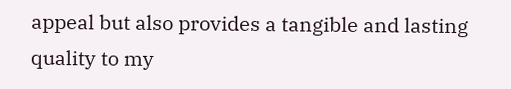appeal but also provides a tangible and lasting quality to my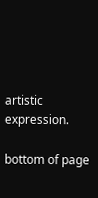artistic expression.

bottom of page